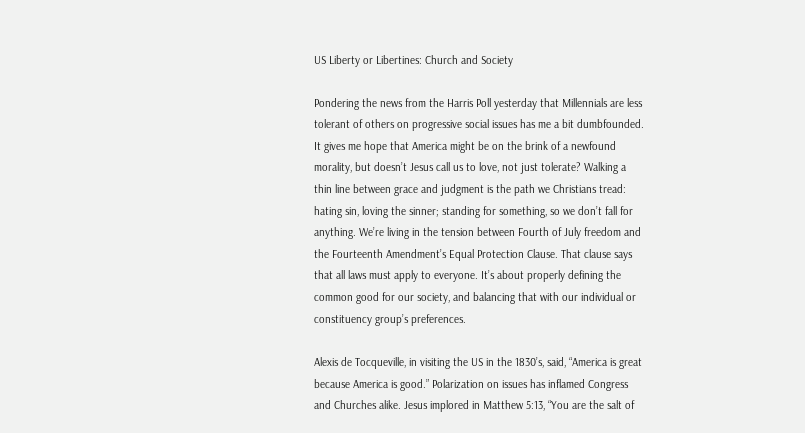US Liberty or Libertines: Church and Society

Pondering the news from the Harris Poll yesterday that Millennials are less tolerant of others on progressive social issues has me a bit dumbfounded. It gives me hope that America might be on the brink of a newfound morality, but doesn’t Jesus call us to love, not just tolerate? Walking a thin line between grace and judgment is the path we Christians tread: hating sin, loving the sinner; standing for something, so we don’t fall for anything. We’re living in the tension between Fourth of July freedom and the Fourteenth Amendment’s Equal Protection Clause. That clause says that all laws must apply to everyone. It’s about properly defining the common good for our society, and balancing that with our individual or constituency group’s preferences.

Alexis de Tocqueville, in visiting the US in the 1830’s, said, “America is great because America is good.” Polarization on issues has inflamed Congress and Churches alike. Jesus implored in Matthew 5:13, “You are the salt of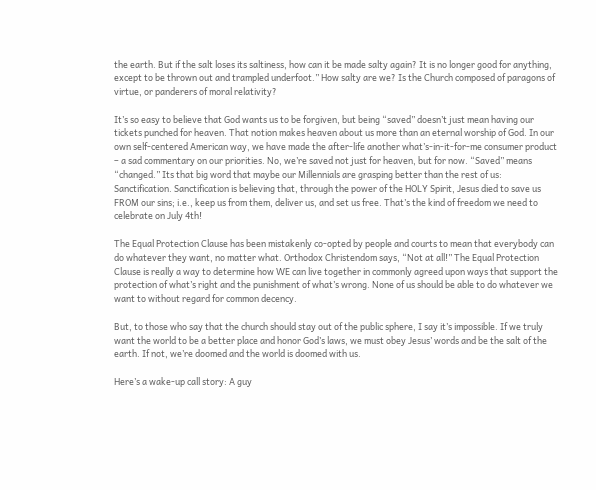the earth. But if the salt loses its saltiness, how can it be made salty again? It is no longer good for anything, except to be thrown out and trampled underfoot.” How salty are we? Is the Church composed of paragons of virtue, or panderers of moral relativity?

It’s so easy to believe that God wants us to be forgiven, but being “saved” doesn’t just mean having our tickets punched for heaven. That notion makes heaven about us more than an eternal worship of God. In our own self-centered American way, we have made the after-life another what’s-in-it-for-me consumer product – a sad commentary on our priorities. No, we’re saved not just for heaven, but for now. “Saved” means “changed.” Its that big word that maybe our Millennials are grasping better than the rest of us: Sanctification. Sanctification is believing that, through the power of the HOLY Spirit, Jesus died to save us FROM our sins; i.e., keep us from them, deliver us, and set us free. That’s the kind of freedom we need to celebrate on July 4th!

The Equal Protection Clause has been mistakenly co-opted by people and courts to mean that everybody can do whatever they want, no matter what. Orthodox Christendom says, “Not at all!” The Equal Protection Clause is really a way to determine how WE can live together in commonly agreed upon ways that support the protection of what’s right and the punishment of what’s wrong. None of us should be able to do whatever we want to without regard for common decency.

But, to those who say that the church should stay out of the public sphere, I say it’s impossible. If we truly want the world to be a better place and honor God’s laws, we must obey Jesus’ words and be the salt of the earth. If not, we’re doomed and the world is doomed with us.

Here’s a wake-up call story: A guy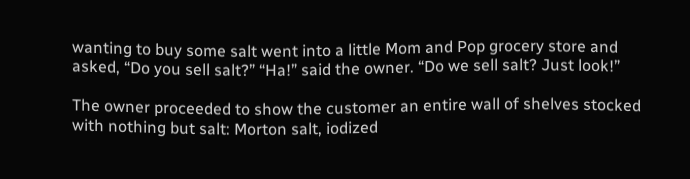wanting to buy some salt went into a little Mom and Pop grocery store and asked, “Do you sell salt?” “Ha!” said the owner. “Do we sell salt? Just look!”

The owner proceeded to show the customer an entire wall of shelves stocked with nothing but salt: Morton salt, iodized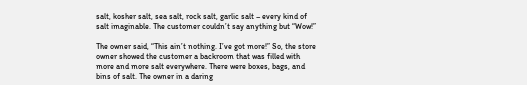salt, kosher salt, sea salt, rock salt, garlic salt – every kind of salt imaginable. The customer couldn’t say anything but “Wow!”

The owner said, “This ain’t nothing. I’ve got more!” So, the store owner showed the customer a backroom that was filled with more and more salt everywhere. There were boxes, bags, and bins of salt. The owner in a daring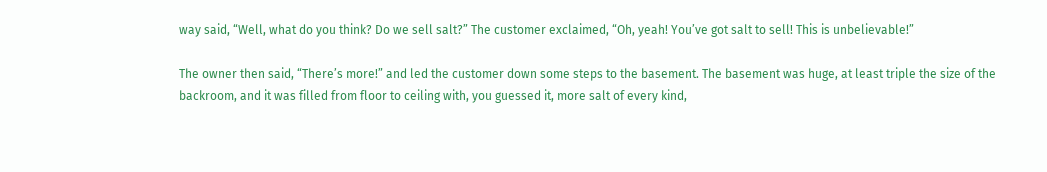way said, “Well, what do you think? Do we sell salt?” The customer exclaimed, “Oh, yeah! You’ve got salt to sell! This is unbelievable!”

The owner then said, “There’s more!” and led the customer down some steps to the basement. The basement was huge, at least triple the size of the backroom, and it was filled from floor to ceiling with, you guessed it, more salt of every kind,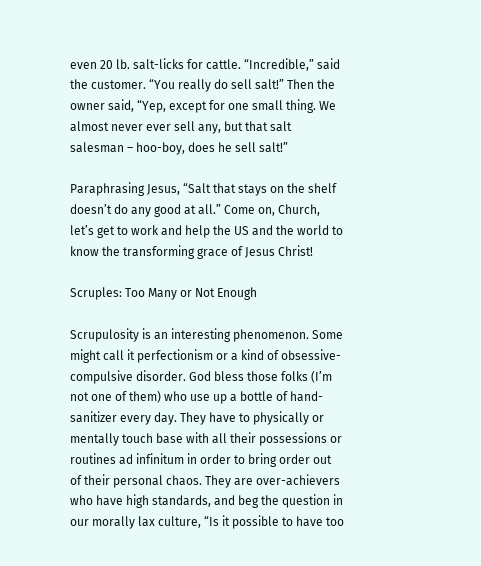even 20 lb. salt-licks for cattle. “Incredible,” said the customer. “You really do sell salt!” Then the owner said, “Yep, except for one small thing. We almost never ever sell any, but that salt salesman – hoo-boy, does he sell salt!”

Paraphrasing Jesus, “Salt that stays on the shelf doesn’t do any good at all.” Come on, Church, let’s get to work and help the US and the world to know the transforming grace of Jesus Christ!

Scruples: Too Many or Not Enough

Scrupulosity is an interesting phenomenon. Some might call it perfectionism or a kind of obsessive-compulsive disorder. God bless those folks (I’m not one of them) who use up a bottle of hand-sanitizer every day. They have to physically or mentally touch base with all their possessions or routines ad infinitum in order to bring order out of their personal chaos. They are over-achievers who have high standards, and beg the question in our morally lax culture, “Is it possible to have too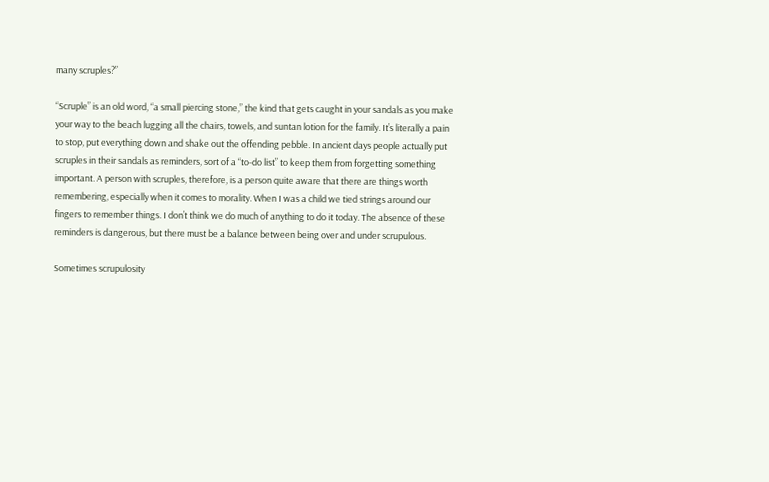many scruples?”

“Scruple” is an old word, “a small piercing stone,” the kind that gets caught in your sandals as you make your way to the beach lugging all the chairs, towels, and suntan lotion for the family. It’s literally a pain to stop, put everything down and shake out the offending pebble. In ancient days people actually put scruples in their sandals as reminders, sort of a “to-do list” to keep them from forgetting something important. A person with scruples, therefore, is a person quite aware that there are things worth remembering, especially when it comes to morality. When I was a child we tied strings around our fingers to remember things. I don’t think we do much of anything to do it today. The absence of these reminders is dangerous, but there must be a balance between being over and under scrupulous.

Sometimes scrupulosity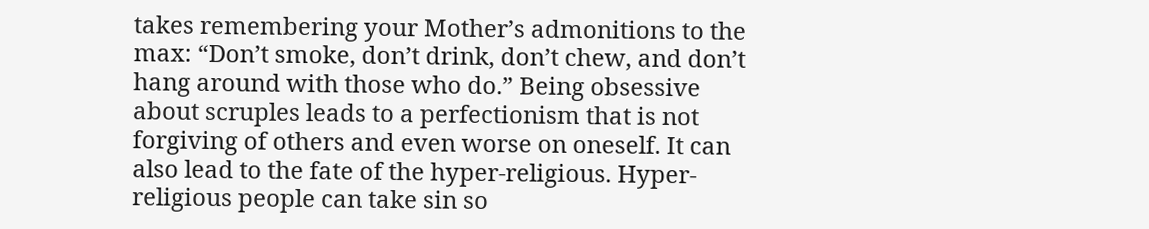takes remembering your Mother’s admonitions to the max: “Don’t smoke, don’t drink, don’t chew, and don’t hang around with those who do.” Being obsessive about scruples leads to a perfectionism that is not forgiving of others and even worse on oneself. It can also lead to the fate of the hyper-religious. Hyper-religious people can take sin so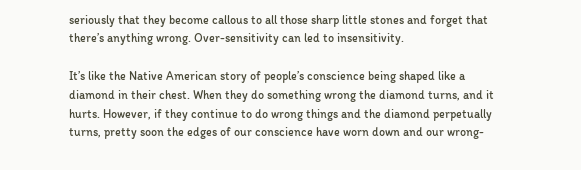seriously that they become callous to all those sharp little stones and forget that there’s anything wrong. Over-sensitivity can led to insensitivity.

It’s like the Native American story of people’s conscience being shaped like a diamond in their chest. When they do something wrong the diamond turns, and it hurts. However, if they continue to do wrong things and the diamond perpetually turns, pretty soon the edges of our conscience have worn down and our wrong-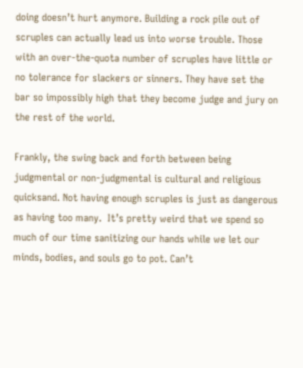doing doesn’t hurt anymore. Building a rock pile out of scruples can actually lead us into worse trouble. Those with an over-the-quota number of scruples have little or no tolerance for slackers or sinners. They have set the bar so impossibly high that they become judge and jury on the rest of the world.

Frankly, the swing back and forth between being judgmental or non-judgmental is cultural and religious quicksand. Not having enough scruples is just as dangerous as having too many.  It’s pretty weird that we spend so much of our time sanitizing our hands while we let our minds, bodies, and souls go to pot. Can’t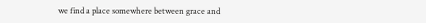we find a place somewhere between grace and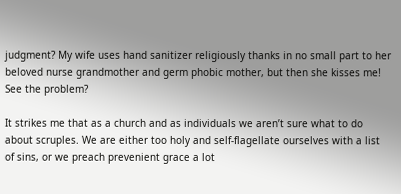judgment? My wife uses hand sanitizer religiously thanks in no small part to her beloved nurse grandmother and germ phobic mother, but then she kisses me! See the problem?

It strikes me that as a church and as individuals we aren’t sure what to do about scruples. We are either too holy and self-flagellate ourselves with a list of sins, or we preach prevenient grace a lot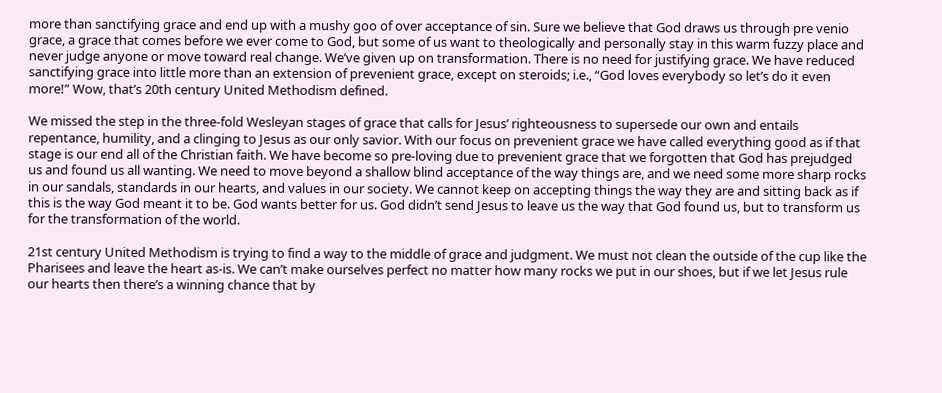more than sanctifying grace and end up with a mushy goo of over acceptance of sin. Sure we believe that God draws us through pre venio grace, a grace that comes before we ever come to God, but some of us want to theologically and personally stay in this warm fuzzy place and never judge anyone or move toward real change. We’ve given up on transformation. There is no need for justifying grace. We have reduced sanctifying grace into little more than an extension of prevenient grace, except on steroids; i.e., “God loves everybody so let’s do it even more!” Wow, that’s 20th century United Methodism defined.

We missed the step in the three-fold Wesleyan stages of grace that calls for Jesus’ righteousness to supersede our own and entails repentance, humility, and a clinging to Jesus as our only savior. With our focus on prevenient grace we have called everything good as if that stage is our end all of the Christian faith. We have become so pre-loving due to prevenient grace that we forgotten that God has prejudged us and found us all wanting. We need to move beyond a shallow blind acceptance of the way things are, and we need some more sharp rocks in our sandals, standards in our hearts, and values in our society. We cannot keep on accepting things the way they are and sitting back as if this is the way God meant it to be. God wants better for us. God didn’t send Jesus to leave us the way that God found us, but to transform us for the transformation of the world.

21st century United Methodism is trying to find a way to the middle of grace and judgment. We must not clean the outside of the cup like the Pharisees and leave the heart as-is. We can’t make ourselves perfect no matter how many rocks we put in our shoes, but if we let Jesus rule our hearts then there’s a winning chance that by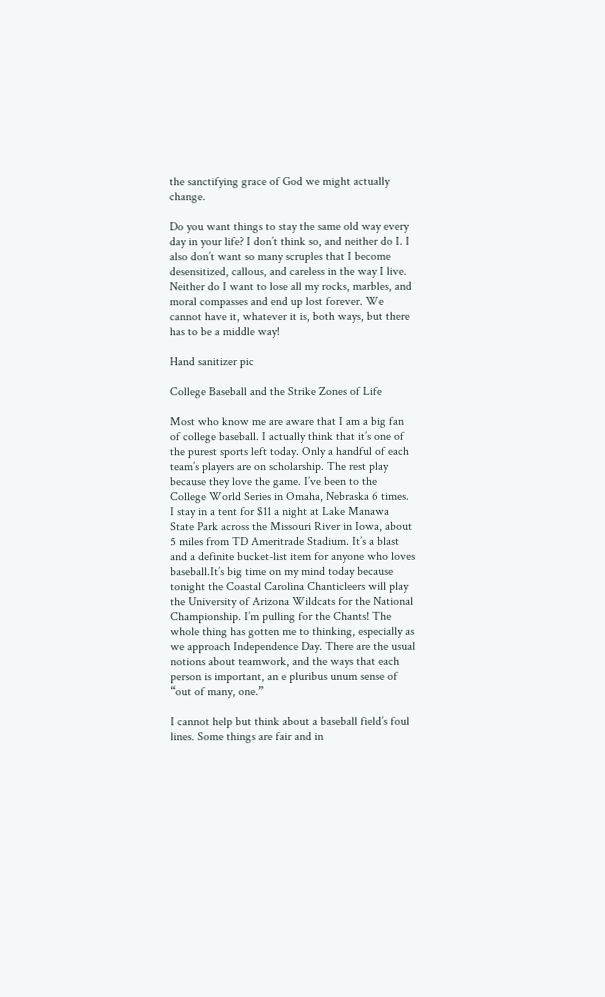the sanctifying grace of God we might actually change.

Do you want things to stay the same old way every day in your life? I don’t think so, and neither do I. I also don’t want so many scruples that I become desensitized, callous, and careless in the way I live. Neither do I want to lose all my rocks, marbles, and moral compasses and end up lost forever. We cannot have it, whatever it is, both ways, but there has to be a middle way!

Hand sanitizer pic

College Baseball and the Strike Zones of Life

Most who know me are aware that I am a big fan of college baseball. I actually think that it’s one of the purest sports left today. Only a handful of each team’s players are on scholarship. The rest play because they love the game. I’ve been to the College World Series in Omaha, Nebraska 6 times. I stay in a tent for $11 a night at Lake Manawa State Park across the Missouri River in Iowa, about 5 miles from TD Ameritrade Stadium. It’s a blast and a definite bucket-list item for anyone who loves baseball.It’s big time on my mind today because tonight the Coastal Carolina Chanticleers will play the University of Arizona Wildcats for the National Championship. I’m pulling for the Chants! The whole thing has gotten me to thinking, especially as we approach Independence Day. There are the usual notions about teamwork, and the ways that each person is important, an e pluribus unum sense of “out of many, one.”

I cannot help but think about a baseball field’s foul lines. Some things are fair and in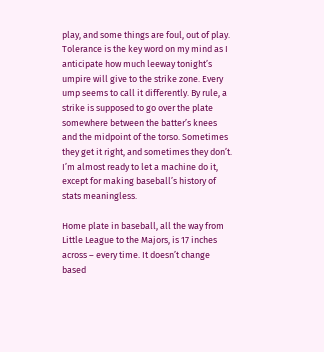play, and some things are foul, out of play. Tolerance is the key word on my mind as I anticipate how much leeway tonight’s umpire will give to the strike zone. Every ump seems to call it differently. By rule, a strike is supposed to go over the plate somewhere between the batter’s knees and the midpoint of the torso. Sometimes they get it right, and sometimes they don’t. I’m almost ready to let a machine do it, except for making baseball’s history of stats meaningless.

Home plate in baseball, all the way from Little League to the Majors, is 17 inches across – every time. It doesn’t change based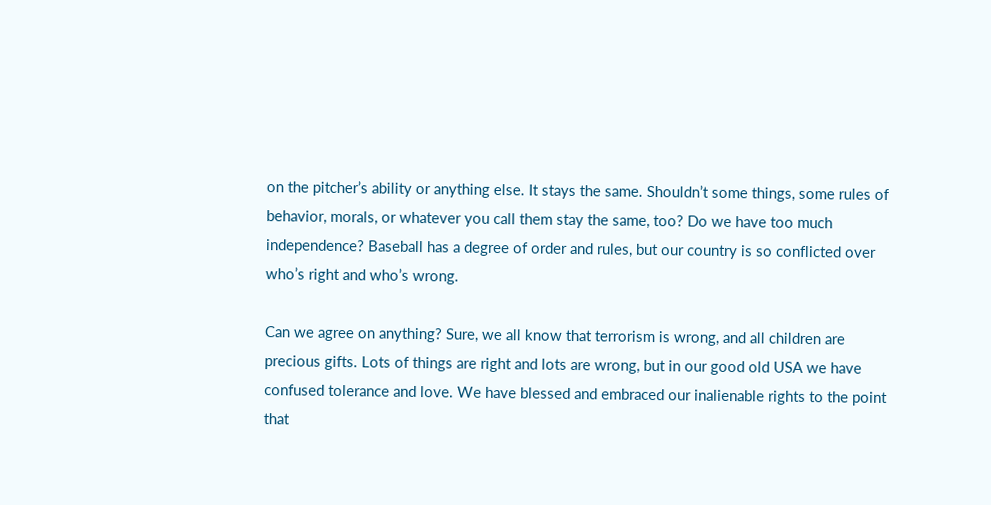on the pitcher’s ability or anything else. It stays the same. Shouldn’t some things, some rules of behavior, morals, or whatever you call them stay the same, too? Do we have too much independence? Baseball has a degree of order and rules, but our country is so conflicted over who’s right and who’s wrong.

Can we agree on anything? Sure, we all know that terrorism is wrong, and all children are precious gifts. Lots of things are right and lots are wrong, but in our good old USA we have confused tolerance and love. We have blessed and embraced our inalienable rights to the point that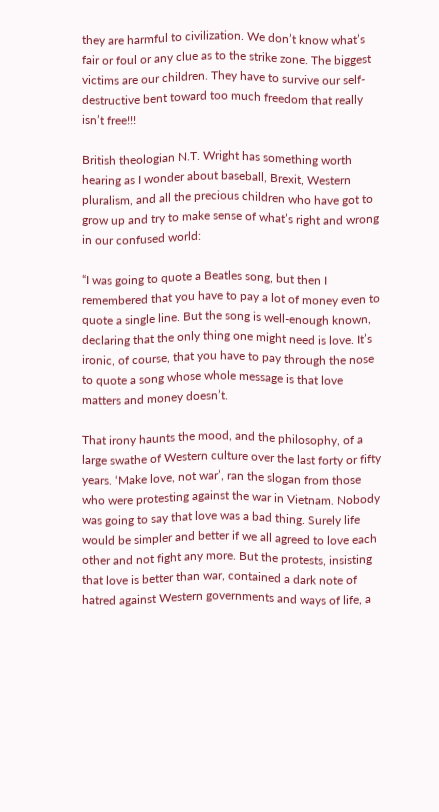they are harmful to civilization. We don’t know what’s fair or foul or any clue as to the strike zone. The biggest victims are our children. They have to survive our self-destructive bent toward too much freedom that really isn’t free!!!

British theologian N.T. Wright has something worth hearing as I wonder about baseball, Brexit, Western pluralism, and all the precious children who have got to grow up and try to make sense of what’s right and wrong in our confused world:

“I was going to quote a Beatles song, but then I remembered that you have to pay a lot of money even to quote a single line. But the song is well-enough known, declaring that the only thing one might need is love. It’s ironic, of course, that you have to pay through the nose to quote a song whose whole message is that love matters and money doesn’t.

That irony haunts the mood, and the philosophy, of a large swathe of Western culture over the last forty or fifty years. ‘Make love, not war’, ran the slogan from those who were protesting against the war in Vietnam. Nobody was going to say that love was a bad thing. Surely life would be simpler and better if we all agreed to love each other and not fight any more. But the protests, insisting that love is better than war, contained a dark note of hatred against Western governments and ways of life, a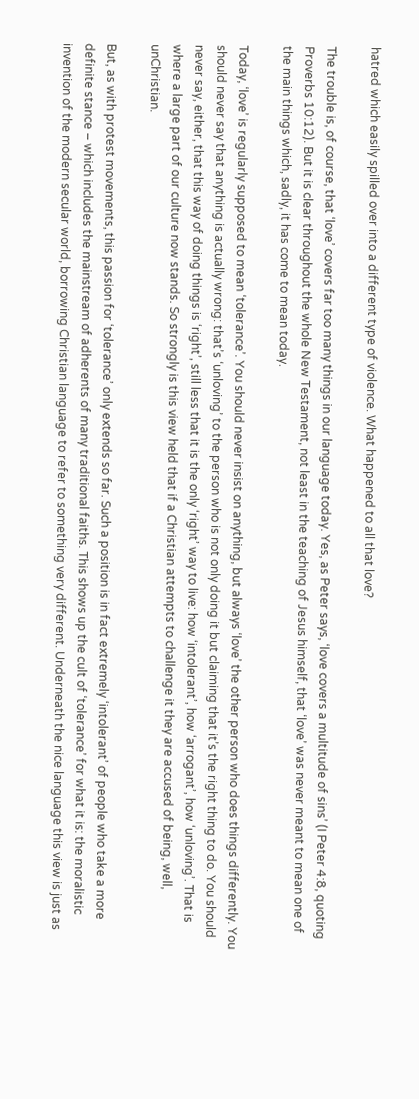hatred which easily spilled over into a different type of violence. What happened to all that love?

The trouble is, of course, that ‘love’ covers far too many things in our language today. Yes, as Peter says, ‘love covers a multitude of sins’ (I Peter 4:8, quoting Proverbs 10:12). But it is clear throughout the whole New Testament, not least in the teaching of Jesus himself, that ‘love’ was never meant to mean one of the main things which, sadly, it has come to mean today.

Today, ‘love’ is regularly supposed to mean ‘tolerance’. You should never insist on anything, but always ‘love’ the other person who does things differently. You should never say that anything is actually wrong: that’s ‘unloving’ to the person who is not only doing it but claiming that it’s the right thing to do. You should never say, either, that this way of doing things is ‘right’, still less that it is the only ‘right’ way to live: how ‘intolerant’, how ‘arrogant’, how ‘unloving’. That is where a large part of our culture now stands. So strongly is this view held that if a Christian attempts to challenge it they are accused of being, well, unChristian.

But, as with protest movements, this passion for ‘tolerance’ only extends so far. Such a position is in fact extremely ‘intolerant’ of people who take a more definite stance – which includes the mainstream of adherents of many traditional faiths. This shows up the cult of ‘tolerance’ for what it is: the moralistic invention of the modern secular world, borrowing Christian language to refer to something very different. Underneath the nice language this view is just as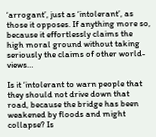‘arrogant’, just as ‘intolerant’, as those it opposes. If anything more so, because it effortlessly claims the high moral ground without taking seriously the claims of other world-views…

Is it ‘intolerant to warn people that they should not drive down that road, because the bridge has been weakened by floods and might collapse? Is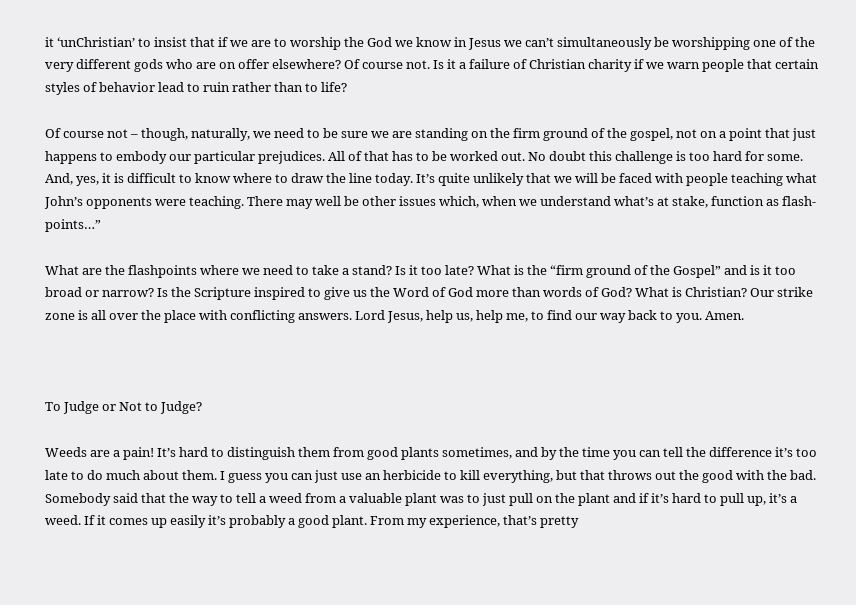it ‘unChristian’ to insist that if we are to worship the God we know in Jesus we can’t simultaneously be worshipping one of the very different gods who are on offer elsewhere? Of course not. Is it a failure of Christian charity if we warn people that certain styles of behavior lead to ruin rather than to life?

Of course not – though, naturally, we need to be sure we are standing on the firm ground of the gospel, not on a point that just happens to embody our particular prejudices. All of that has to be worked out. No doubt this challenge is too hard for some. And, yes, it is difficult to know where to draw the line today. It’s quite unlikely that we will be faced with people teaching what John’s opponents were teaching. There may well be other issues which, when we understand what’s at stake, function as flash-points…”

What are the flashpoints where we need to take a stand? Is it too late? What is the “firm ground of the Gospel” and is it too broad or narrow? Is the Scripture inspired to give us the Word of God more than words of God? What is Christian? Our strike zone is all over the place with conflicting answers. Lord Jesus, help us, help me, to find our way back to you. Amen.



To Judge or Not to Judge?

Weeds are a pain! It’s hard to distinguish them from good plants sometimes, and by the time you can tell the difference it’s too late to do much about them. I guess you can just use an herbicide to kill everything, but that throws out the good with the bad. Somebody said that the way to tell a weed from a valuable plant was to just pull on the plant and if it’s hard to pull up, it’s a weed. If it comes up easily it’s probably a good plant. From my experience, that’s pretty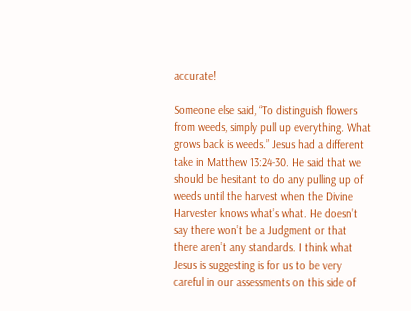accurate!

Someone else said, “To distinguish flowers from weeds, simply pull up everything. What grows back is weeds.” Jesus had a different take in Matthew 13:24-30. He said that we should be hesitant to do any pulling up of weeds until the harvest when the Divine Harvester knows what’s what. He doesn’t say there won’t be a Judgment or that there aren’t any standards. I think what Jesus is suggesting is for us to be very careful in our assessments on this side of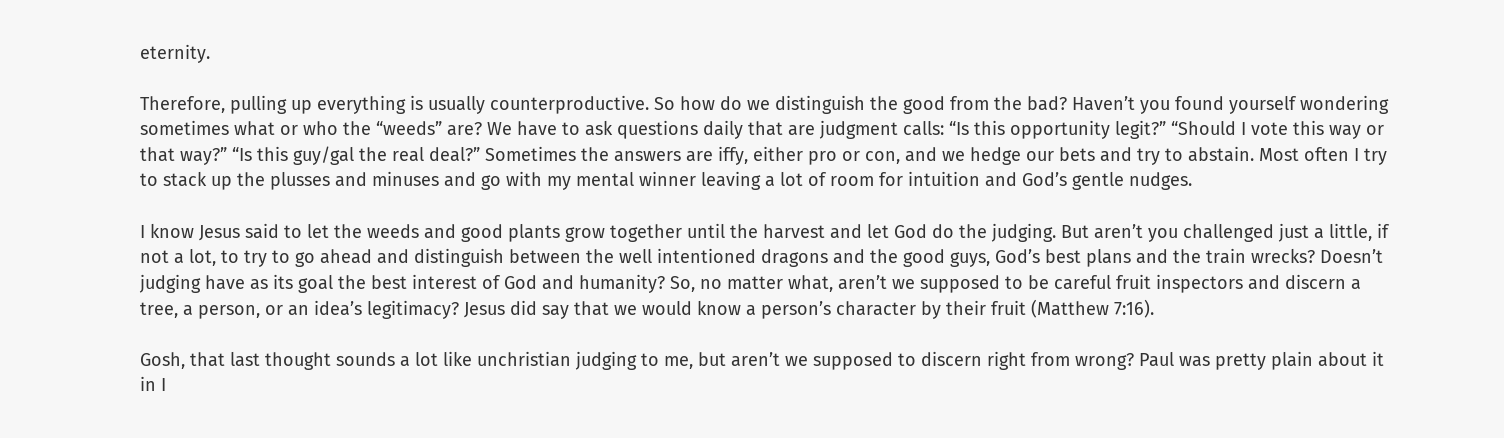eternity.

Therefore, pulling up everything is usually counterproductive. So how do we distinguish the good from the bad? Haven’t you found yourself wondering sometimes what or who the “weeds” are? We have to ask questions daily that are judgment calls: “Is this opportunity legit?” “Should I vote this way or that way?” “Is this guy/gal the real deal?” Sometimes the answers are iffy, either pro or con, and we hedge our bets and try to abstain. Most often I try to stack up the plusses and minuses and go with my mental winner leaving a lot of room for intuition and God’s gentle nudges.

I know Jesus said to let the weeds and good plants grow together until the harvest and let God do the judging. But aren’t you challenged just a little, if not a lot, to try to go ahead and distinguish between the well intentioned dragons and the good guys, God’s best plans and the train wrecks? Doesn’t judging have as its goal the best interest of God and humanity? So, no matter what, aren’t we supposed to be careful fruit inspectors and discern a tree, a person, or an idea’s legitimacy? Jesus did say that we would know a person’s character by their fruit (Matthew 7:16).

Gosh, that last thought sounds a lot like unchristian judging to me, but aren’t we supposed to discern right from wrong? Paul was pretty plain about it in I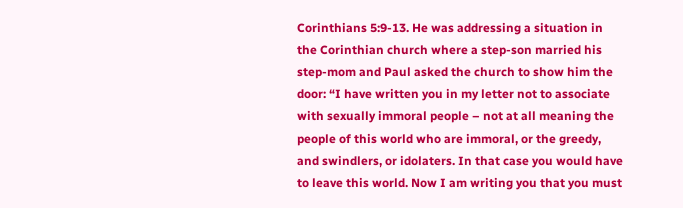Corinthians 5:9-13. He was addressing a situation in the Corinthian church where a step-son married his step-mom and Paul asked the church to show him the door: “I have written you in my letter not to associate with sexually immoral people – not at all meaning the people of this world who are immoral, or the greedy, and swindlers, or idolaters. In that case you would have to leave this world. Now I am writing you that you must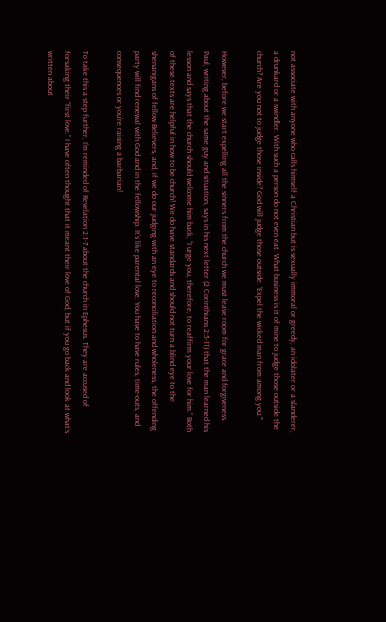not associate with anyone who calls himself a Christian but is sexually immoral or greedy, an idolater or a slanderer, a drunkard or a swindler. With such a person do not even eat. What business is it of mine to judge those outside the church? Are you not to judge those inside? God will judge those outside. ‘Expel the wicked man from among you.’”

However, before we start expelling all the sinners from the church we must leave room for grace and forgiveness. Paul, writing about the same guy and situation, says in his next letter (2 Corinthians 2:5-11) that the man learned his lesson and says that the church should welcome him back, “I urge you, therefore, to reaffirm your love for him.” Both of these texts are helpful in how to be church! We do have standards and should not turn a blind eye to the shenanigans of fellow Believers, and, if we do our judging with an eye to reconciliation and wholeness, the offending party will find renewal with God and in the fellowship. It’s like parental love. You have to have rules, time-outs, and consequences or you’re raising a barbarian!

To take this a step further, I’m reminded of Revelation 2:1-7 about the church in Ephesus. They are accused of forsaking their “first love.” I have often thought that it meant their love of God, but if you go back and look at what’s written about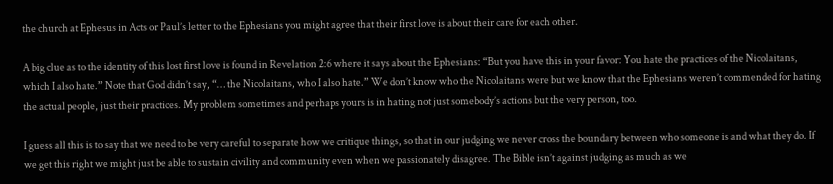the church at Ephesus in Acts or Paul’s letter to the Ephesians you might agree that their first love is about their care for each other.

A big clue as to the identity of this lost first love is found in Revelation 2:6 where it says about the Ephesians: “But you have this in your favor: You hate the practices of the Nicolaitans, which I also hate.” Note that God didn’t say, “… the Nicolaitans, who I also hate.” We don’t know who the Nicolaitans were but we know that the Ephesians weren’t commended for hating the actual people, just their practices. My problem sometimes and perhaps yours is in hating not just somebody’s actions but the very person, too.

I guess all this is to say that we need to be very careful to separate how we critique things, so that in our judging we never cross the boundary between who someone is and what they do. If we get this right we might just be able to sustain civility and community even when we passionately disagree. The Bible isn’t against judging as much as we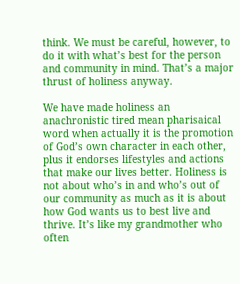think. We must be careful, however, to do it with what’s best for the person and community in mind. That’s a major thrust of holiness anyway.

We have made holiness an anachronistic tired mean pharisaical word when actually it is the promotion of God’s own character in each other, plus it endorses lifestyles and actions that make our lives better. Holiness is not about who’s in and who’s out of our community as much as it is about how God wants us to best live and thrive. It’s like my grandmother who often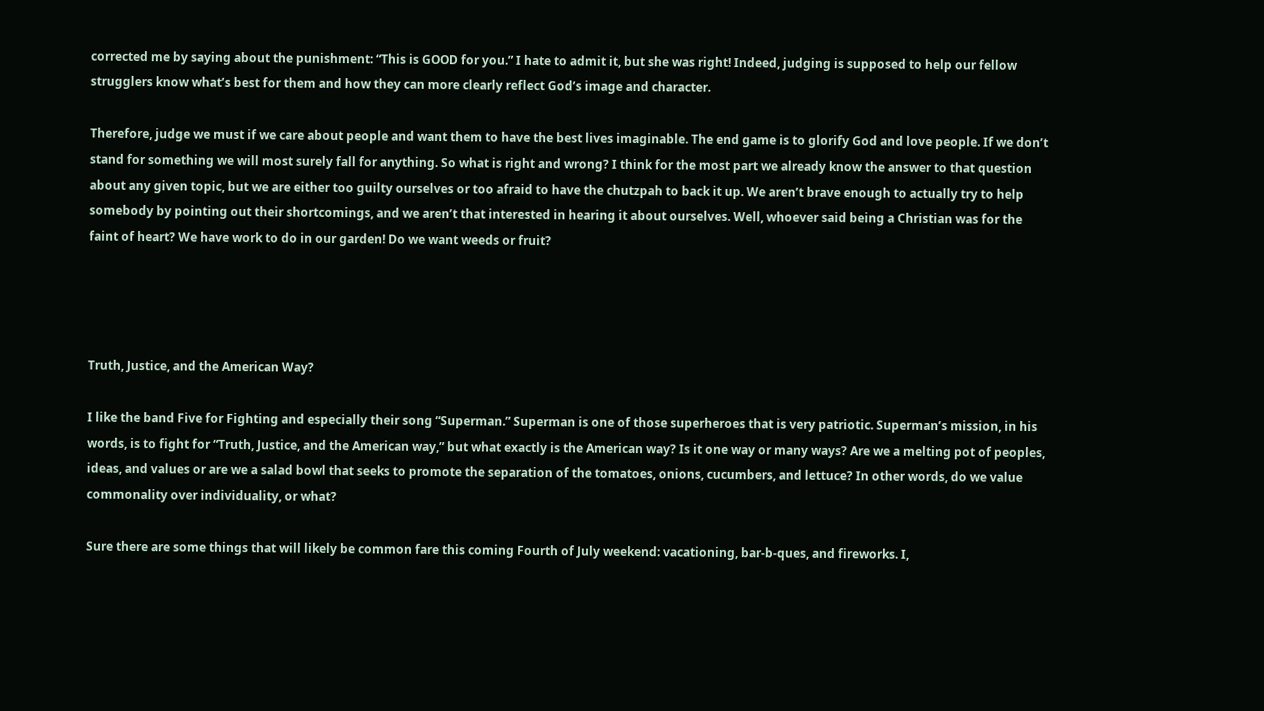corrected me by saying about the punishment: “This is GOOD for you.” I hate to admit it, but she was right! Indeed, judging is supposed to help our fellow strugglers know what’s best for them and how they can more clearly reflect God’s image and character.

Therefore, judge we must if we care about people and want them to have the best lives imaginable. The end game is to glorify God and love people. If we don’t stand for something we will most surely fall for anything. So what is right and wrong? I think for the most part we already know the answer to that question about any given topic, but we are either too guilty ourselves or too afraid to have the chutzpah to back it up. We aren’t brave enough to actually try to help somebody by pointing out their shortcomings, and we aren’t that interested in hearing it about ourselves. Well, whoever said being a Christian was for the faint of heart? We have work to do in our garden! Do we want weeds or fruit?




Truth, Justice, and the American Way?

I like the band Five for Fighting and especially their song “Superman.” Superman is one of those superheroes that is very patriotic. Superman’s mission, in his words, is to fight for “Truth, Justice, and the American way,” but what exactly is the American way? Is it one way or many ways? Are we a melting pot of peoples, ideas, and values or are we a salad bowl that seeks to promote the separation of the tomatoes, onions, cucumbers, and lettuce? In other words, do we value commonality over individuality, or what?

Sure there are some things that will likely be common fare this coming Fourth of July weekend: vacationing, bar-b-ques, and fireworks. I,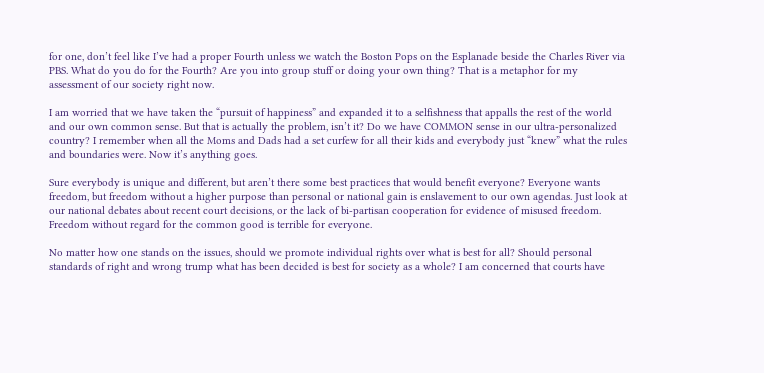for one, don’t feel like I’ve had a proper Fourth unless we watch the Boston Pops on the Esplanade beside the Charles River via PBS. What do you do for the Fourth? Are you into group stuff or doing your own thing? That is a metaphor for my assessment of our society right now.

I am worried that we have taken the “pursuit of happiness” and expanded it to a selfishness that appalls the rest of the world and our own common sense. But that is actually the problem, isn’t it? Do we have COMMON sense in our ultra-personalized country? I remember when all the Moms and Dads had a set curfew for all their kids and everybody just “knew” what the rules and boundaries were. Now it’s anything goes.

Sure everybody is unique and different, but aren’t there some best practices that would benefit everyone? Everyone wants freedom, but freedom without a higher purpose than personal or national gain is enslavement to our own agendas. Just look at our national debates about recent court decisions, or the lack of bi-partisan cooperation for evidence of misused freedom. Freedom without regard for the common good is terrible for everyone.

No matter how one stands on the issues, should we promote individual rights over what is best for all? Should personal standards of right and wrong trump what has been decided is best for society as a whole? I am concerned that courts have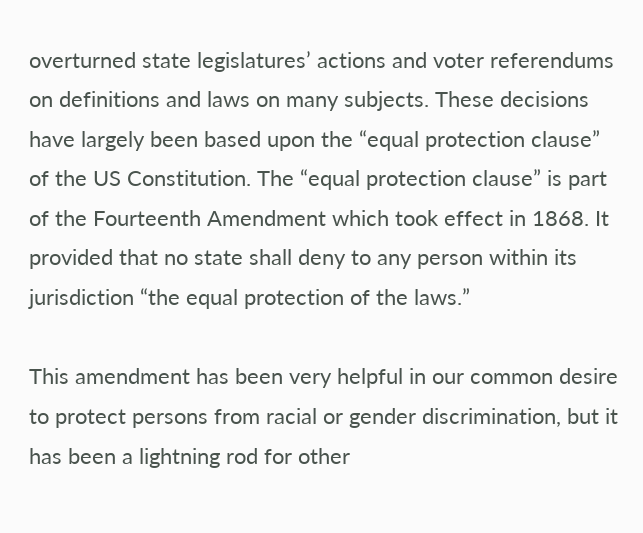overturned state legislatures’ actions and voter referendums on definitions and laws on many subjects. These decisions have largely been based upon the “equal protection clause” of the US Constitution. The “equal protection clause” is part of the Fourteenth Amendment which took effect in 1868. It provided that no state shall deny to any person within its jurisdiction “the equal protection of the laws.”

This amendment has been very helpful in our common desire to protect persons from racial or gender discrimination, but it has been a lightning rod for other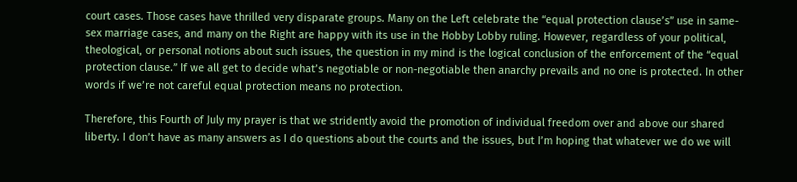court cases. Those cases have thrilled very disparate groups. Many on the Left celebrate the “equal protection clause’s” use in same-sex marriage cases, and many on the Right are happy with its use in the Hobby Lobby ruling. However, regardless of your political, theological, or personal notions about such issues, the question in my mind is the logical conclusion of the enforcement of the “equal protection clause.” If we all get to decide what’s negotiable or non-negotiable then anarchy prevails and no one is protected. In other words if we’re not careful equal protection means no protection.

Therefore, this Fourth of July my prayer is that we stridently avoid the promotion of individual freedom over and above our shared liberty. I don’t have as many answers as I do questions about the courts and the issues, but I’m hoping that whatever we do we will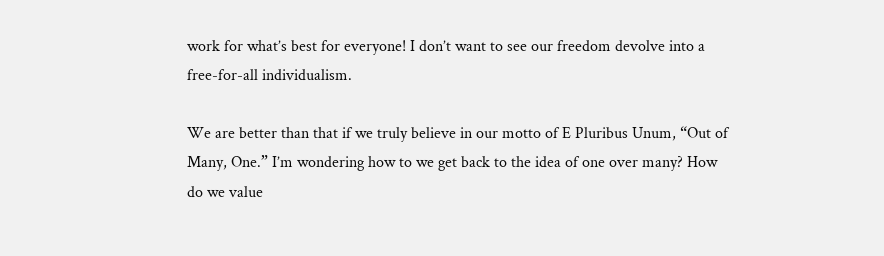work for what’s best for everyone! I don’t want to see our freedom devolve into a free-for-all individualism.

We are better than that if we truly believe in our motto of E Pluribus Unum, “Out of Many, One.” I’m wondering how to we get back to the idea of one over many? How do we value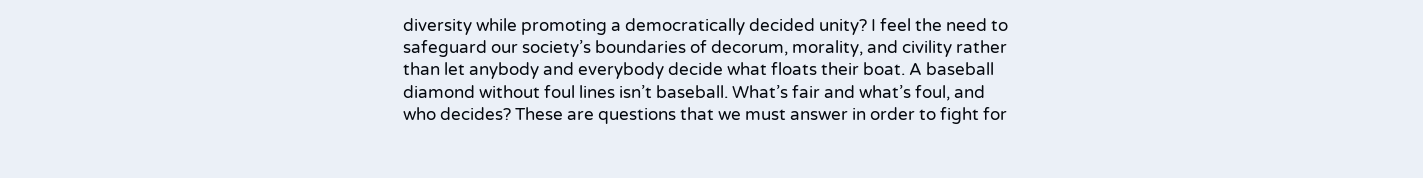diversity while promoting a democratically decided unity? I feel the need to safeguard our society’s boundaries of decorum, morality, and civility rather than let anybody and everybody decide what floats their boat. A baseball diamond without foul lines isn’t baseball. What’s fair and what’s foul, and who decides? These are questions that we must answer in order to fight for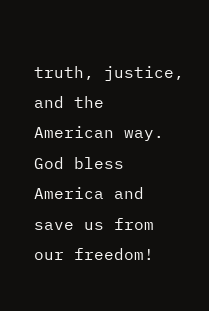truth, justice, and the American way. God bless America and save us from our freedom!